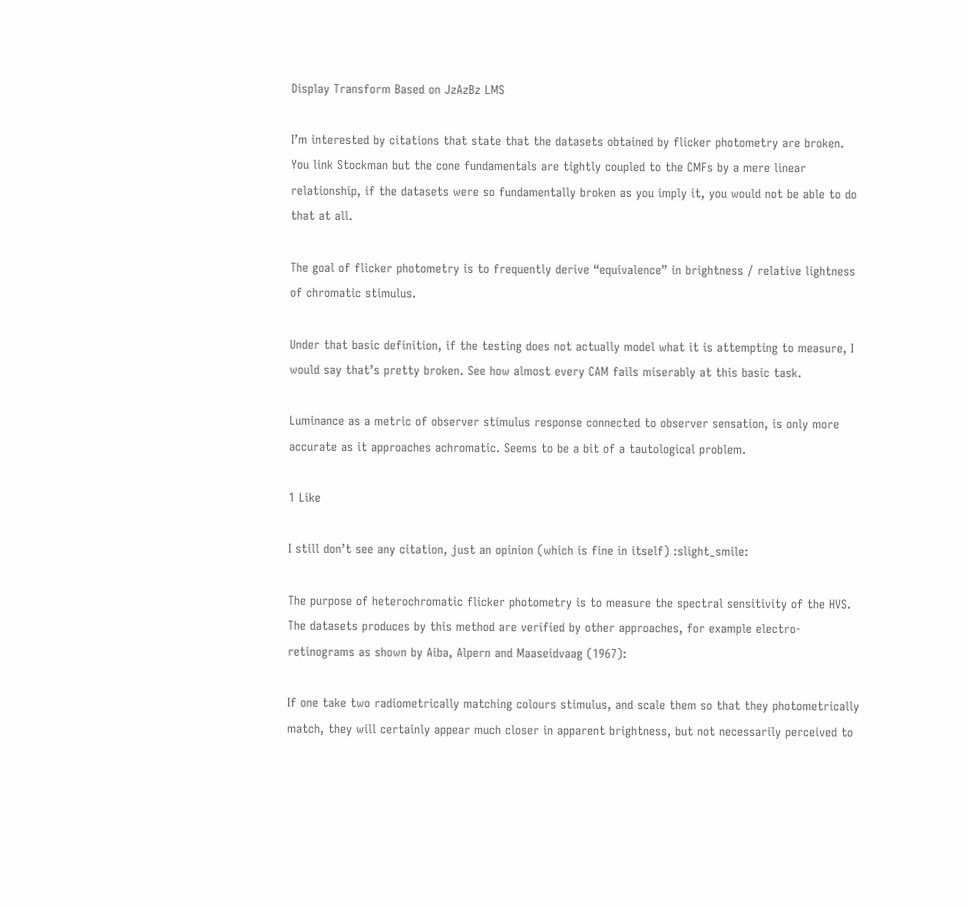Display Transform Based on JzAzBz LMS

I’m interested by citations that state that the datasets obtained by flicker photometry are broken. You link Stockman but the cone fundamentals are tightly coupled to the CMFs by a mere linear relationship, if the datasets were so fundamentally broken as you imply it, you would not be able to do that at all.

The goal of flicker photometry is to frequently derive “equivalence” in brightness / relative lightness of chromatic stimulus.

Under that basic definition, if the testing does not actually model what it is attempting to measure, I would say that’s pretty broken. See how almost every CAM fails miserably at this basic task.

Luminance as a metric of observer stimulus response connected to observer sensation, is only more accurate as it approaches achromatic. Seems to be a bit of a tautological problem.

1 Like

I still don’t see any citation, just an opinion (which is fine in itself) :slight_smile:

The purpose of heterochromatic flicker photometry is to measure the spectral sensitivity of the HVS. The datasets produces by this method are verified by other approaches, for example electro-retinograms as shown by Aiba, Alpern and Maaseidvaag (1967):

If one take two radiometrically matching colours stimulus, and scale them so that they photometrically match, they will certainly appear much closer in apparent brightness, but not necessarily perceived to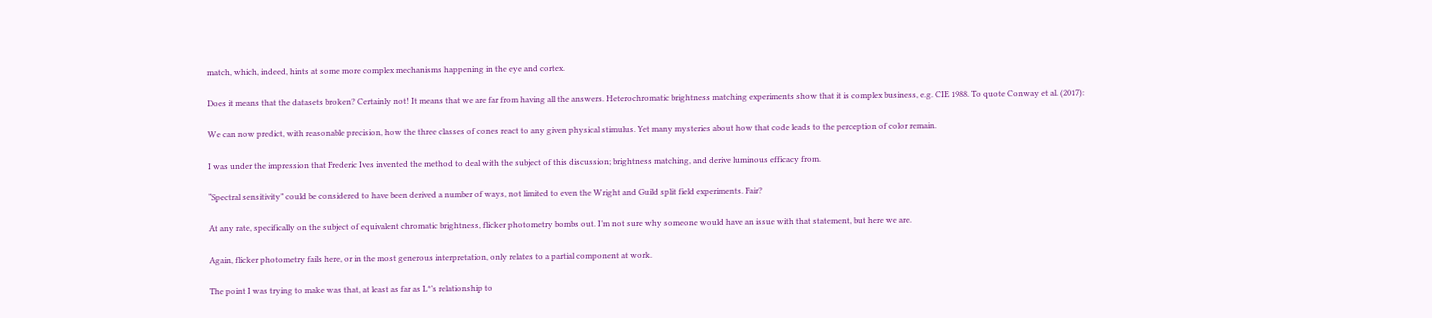match, which, indeed, hints at some more complex mechanisms happening in the eye and cortex.

Does it means that the datasets broken? Certainly not! It means that we are far from having all the answers. Heterochromatic brightness matching experiments show that it is complex business, e.g. CIE 1988. To quote Conway et al. (2017):

We can now predict, with reasonable precision, how the three classes of cones react to any given physical stimulus. Yet many mysteries about how that code leads to the perception of color remain.

I was under the impression that Frederic Ives invented the method to deal with the subject of this discussion; brightness matching, and derive luminous efficacy from.

“Spectral sensitivity” could be considered to have been derived a number of ways, not limited to even the Wright and Guild split field experiments. Fair?

At any rate, specifically on the subject of equivalent chromatic brightness, flicker photometry bombs out. I’m not sure why someone would have an issue with that statement, but here we are.

Again, flicker photometry fails here, or in the most generous interpretation, only relates to a partial component at work.

The point I was trying to make was that, at least as far as L*’s relationship to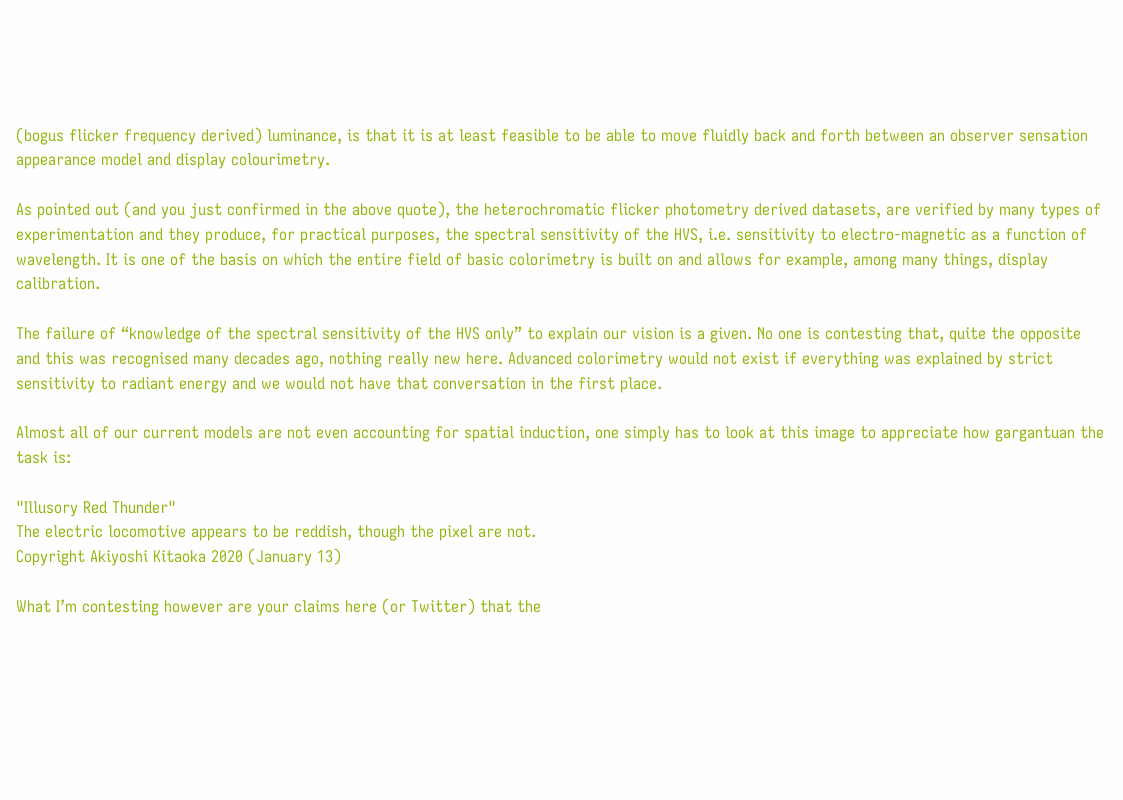(bogus flicker frequency derived) luminance, is that it is at least feasible to be able to move fluidly back and forth between an observer sensation appearance model and display colourimetry.

As pointed out (and you just confirmed in the above quote), the heterochromatic flicker photometry derived datasets, are verified by many types of experimentation and they produce, for practical purposes, the spectral sensitivity of the HVS, i.e. sensitivity to electro-magnetic as a function of wavelength. It is one of the basis on which the entire field of basic colorimetry is built on and allows for example, among many things, display calibration.

The failure of “knowledge of the spectral sensitivity of the HVS only” to explain our vision is a given. No one is contesting that, quite the opposite and this was recognised many decades ago, nothing really new here. Advanced colorimetry would not exist if everything was explained by strict sensitivity to radiant energy and we would not have that conversation in the first place.

Almost all of our current models are not even accounting for spatial induction, one simply has to look at this image to appreciate how gargantuan the task is:

"Illusory Red Thunder"
The electric locomotive appears to be reddish, though the pixel are not.
Copyright Akiyoshi Kitaoka 2020 (January 13)

What I’m contesting however are your claims here (or Twitter) that the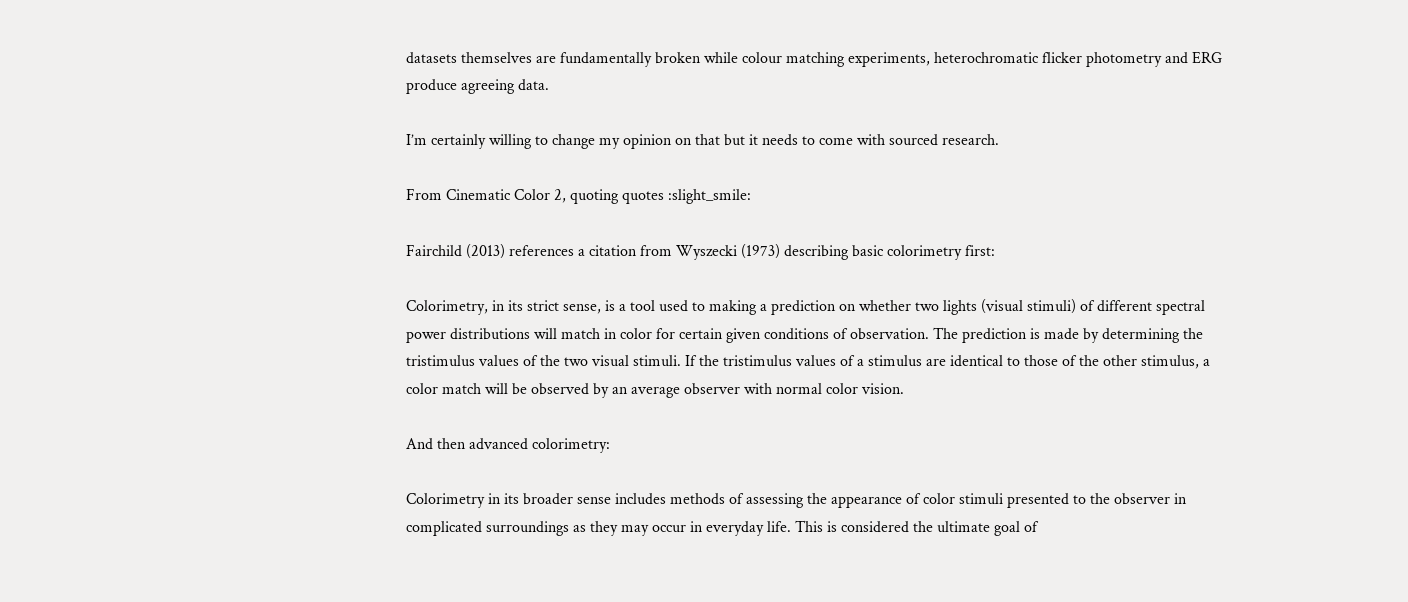datasets themselves are fundamentally broken while colour matching experiments, heterochromatic flicker photometry and ERG produce agreeing data.

I’m certainly willing to change my opinion on that but it needs to come with sourced research.

From Cinematic Color 2, quoting quotes :slight_smile:

Fairchild (2013) references a citation from Wyszecki (1973) describing basic colorimetry first:

Colorimetry, in its strict sense, is a tool used to making a prediction on whether two lights (visual stimuli) of different spectral power distributions will match in color for certain given conditions of observation. The prediction is made by determining the tristimulus values of the two visual stimuli. If the tristimulus values of a stimulus are identical to those of the other stimulus, a color match will be observed by an average observer with normal color vision.

And then advanced colorimetry:

Colorimetry in its broader sense includes methods of assessing the appearance of color stimuli presented to the observer in complicated surroundings as they may occur in everyday life. This is considered the ultimate goal of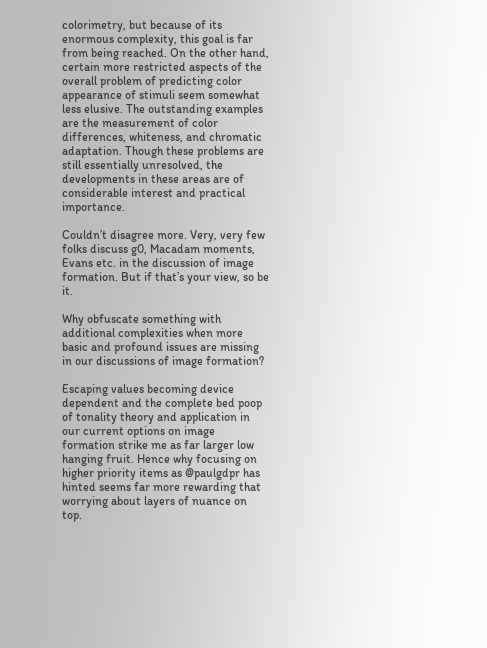colorimetry, but because of its enormous complexity, this goal is far from being reached. On the other hand, certain more restricted aspects of the overall problem of predicting color appearance of stimuli seem somewhat less elusive. The outstanding examples are the measurement of color differences, whiteness, and chromatic adaptation. Though these problems are still essentially unresolved, the developments in these areas are of considerable interest and practical importance.

Couldn’t disagree more. Very, very few folks discuss g0, Macadam moments, Evans etc. in the discussion of image formation. But if that’s your view, so be it.

Why obfuscate something with additional complexities when more basic and profound issues are missing in our discussions of image formation?

Escaping values becoming device dependent and the complete bed poop of tonality theory and application in our current options on image formation strike me as far larger low hanging fruit. Hence why focusing on higher priority items as @paulgdpr has hinted seems far more rewarding that worrying about layers of nuance on top.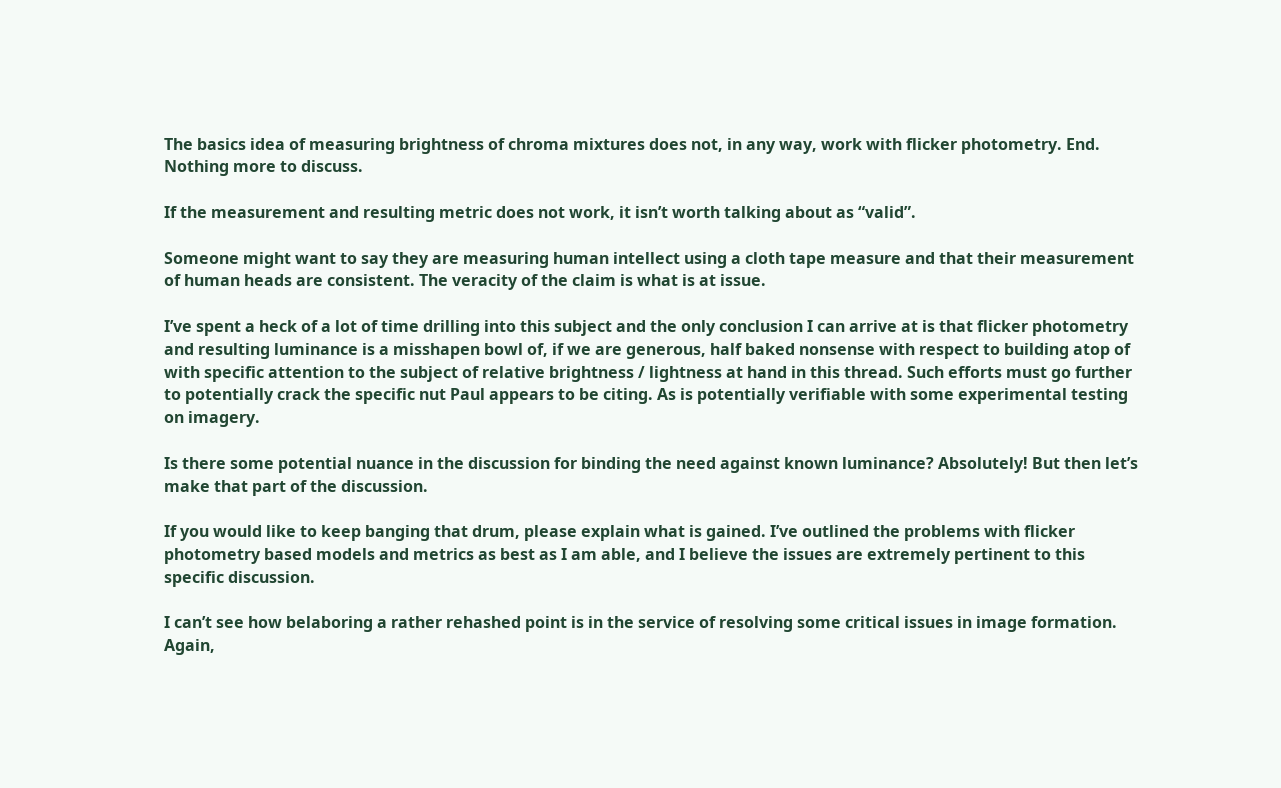The basics idea of measuring brightness of chroma mixtures does not, in any way, work with flicker photometry. End. Nothing more to discuss.

If the measurement and resulting metric does not work, it isn’t worth talking about as “valid”.

Someone might want to say they are measuring human intellect using a cloth tape measure and that their measurement of human heads are consistent. The veracity of the claim is what is at issue.

I’ve spent a heck of a lot of time drilling into this subject and the only conclusion I can arrive at is that flicker photometry and resulting luminance is a misshapen bowl of, if we are generous, half baked nonsense with respect to building atop of with specific attention to the subject of relative brightness / lightness at hand in this thread. Such efforts must go further to potentially crack the specific nut Paul appears to be citing. As is potentially verifiable with some experimental testing on imagery.

Is there some potential nuance in the discussion for binding the need against known luminance? Absolutely! But then let’s make that part of the discussion.

If you would like to keep banging that drum, please explain what is gained. I’ve outlined the problems with flicker photometry based models and metrics as best as I am able, and I believe the issues are extremely pertinent to this specific discussion.

I can’t see how belaboring a rather rehashed point is in the service of resolving some critical issues in image formation. Again,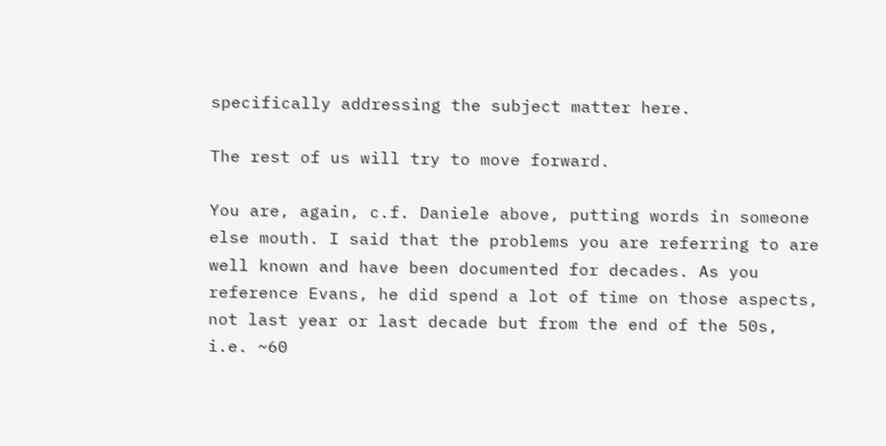specifically addressing the subject matter here.

The rest of us will try to move forward.

You are, again, c.f. Daniele above, putting words in someone else mouth. I said that the problems you are referring to are well known and have been documented for decades. As you reference Evans, he did spend a lot of time on those aspects, not last year or last decade but from the end of the 50s, i.e. ~60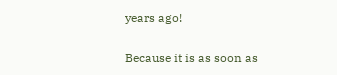years ago!

Because it is as soon as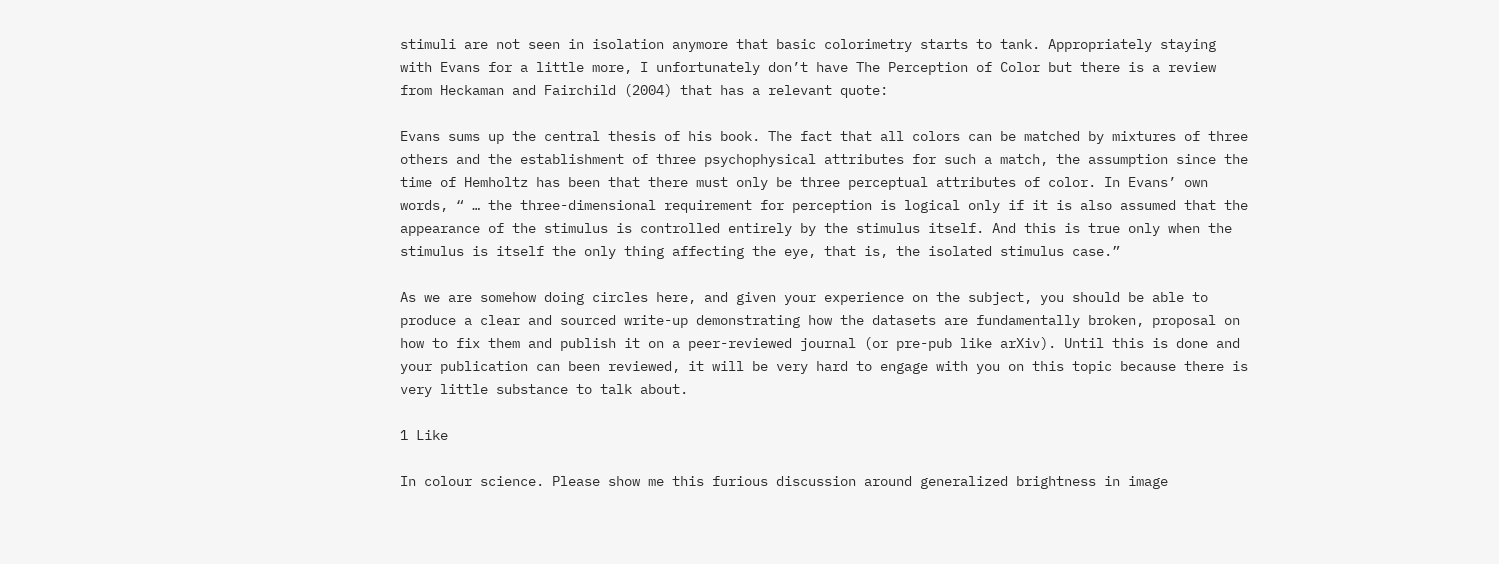stimuli are not seen in isolation anymore that basic colorimetry starts to tank. Appropriately staying with Evans for a little more, I unfortunately don’t have The Perception of Color but there is a review from Heckaman and Fairchild (2004) that has a relevant quote:

Evans sums up the central thesis of his book. The fact that all colors can be matched by mixtures of three others and the establishment of three psychophysical attributes for such a match, the assumption since the time of Hemholtz has been that there must only be three perceptual attributes of color. In Evans’ own words, “ … the three-dimensional requirement for perception is logical only if it is also assumed that the appearance of the stimulus is controlled entirely by the stimulus itself. And this is true only when the stimulus is itself the only thing affecting the eye, that is, the isolated stimulus case.”

As we are somehow doing circles here, and given your experience on the subject, you should be able to produce a clear and sourced write-up demonstrating how the datasets are fundamentally broken, proposal on how to fix them and publish it on a peer-reviewed journal (or pre-pub like arXiv). Until this is done and your publication can been reviewed, it will be very hard to engage with you on this topic because there is very little substance to talk about.

1 Like

In colour science. Please show me this furious discussion around generalized brightness in image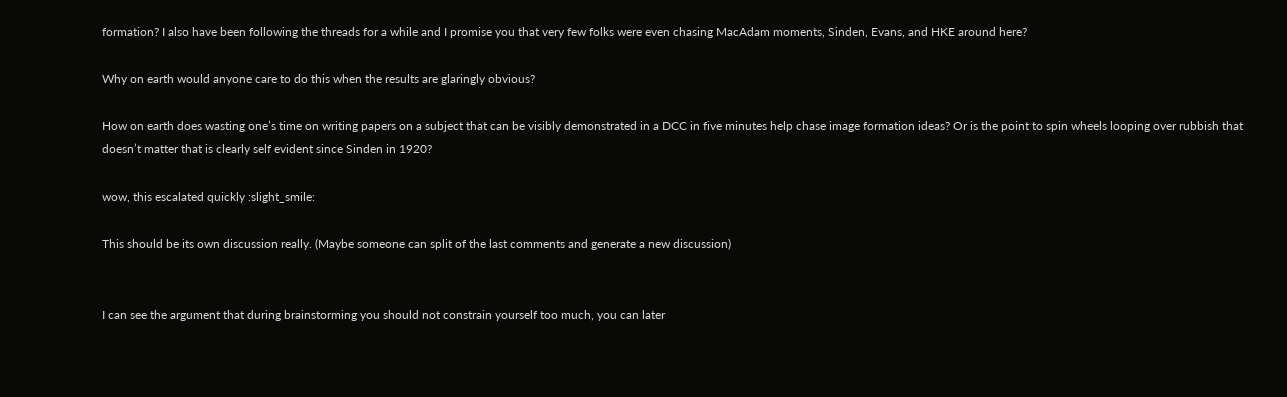formation? I also have been following the threads for a while and I promise you that very few folks were even chasing MacAdam moments, Sinden, Evans, and HKE around here?

Why on earth would anyone care to do this when the results are glaringly obvious?

How on earth does wasting one’s time on writing papers on a subject that can be visibly demonstrated in a DCC in five minutes help chase image formation ideas? Or is the point to spin wheels looping over rubbish that doesn’t matter that is clearly self evident since Sinden in 1920?

wow, this escalated quickly :slight_smile:

This should be its own discussion really. (Maybe someone can split of the last comments and generate a new discussion)


I can see the argument that during brainstorming you should not constrain yourself too much, you can later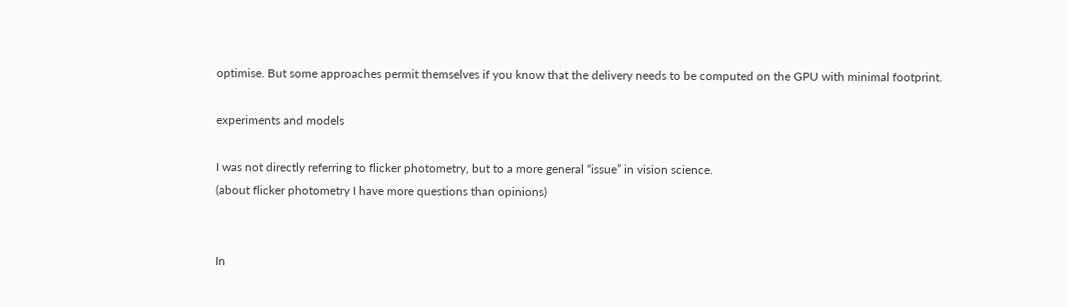optimise. But some approaches permit themselves if you know that the delivery needs to be computed on the GPU with minimal footprint.

experiments and models

I was not directly referring to flicker photometry, but to a more general “issue” in vision science.
(about flicker photometry I have more questions than opinions)


In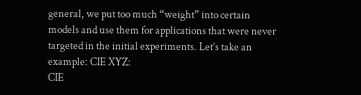general, we put too much “weight” into certain models and use them for applications that were never targeted in the initial experiments. Let’s take an example: CIE XYZ:
CIE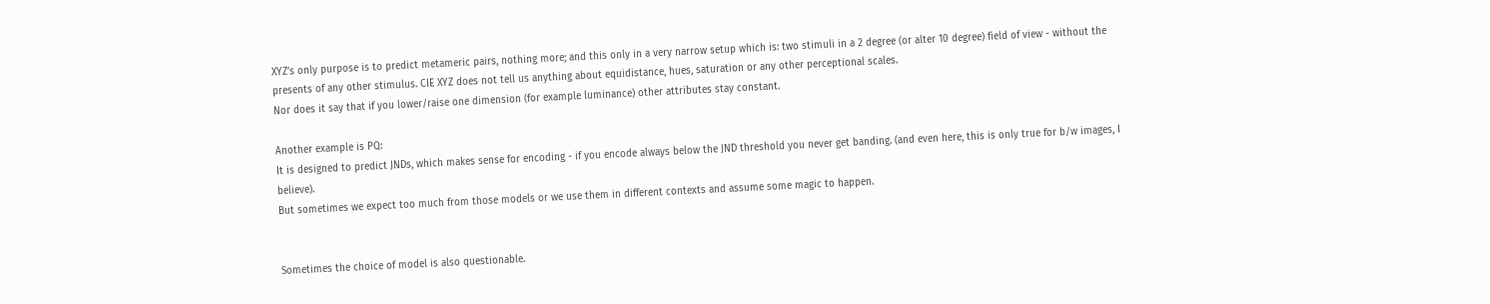XYZ’s only purpose is to predict metameric pairs, nothing more; and this only in a very narrow setup which is: two stimuli in a 2 degree (or alter 10 degree) field of view - without the presents of any other stimulus. CIE XYZ does not tell us anything about equidistance, hues, saturation or any other perceptional scales.
Nor does it say that if you lower/raise one dimension (for example luminance) other attributes stay constant.

Another example is PQ:
It is designed to predict JNDs, which makes sense for encoding - if you encode always below the JND threshold you never get banding. (and even here, this is only true for b/w images, I believe).
But sometimes we expect too much from those models or we use them in different contexts and assume some magic to happen.


Sometimes the choice of model is also questionable.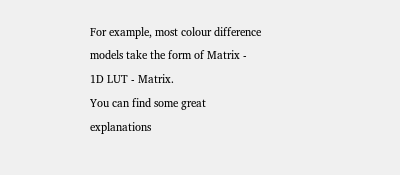For example, most colour difference models take the form of Matrix - 1D LUT - Matrix.
You can find some great explanations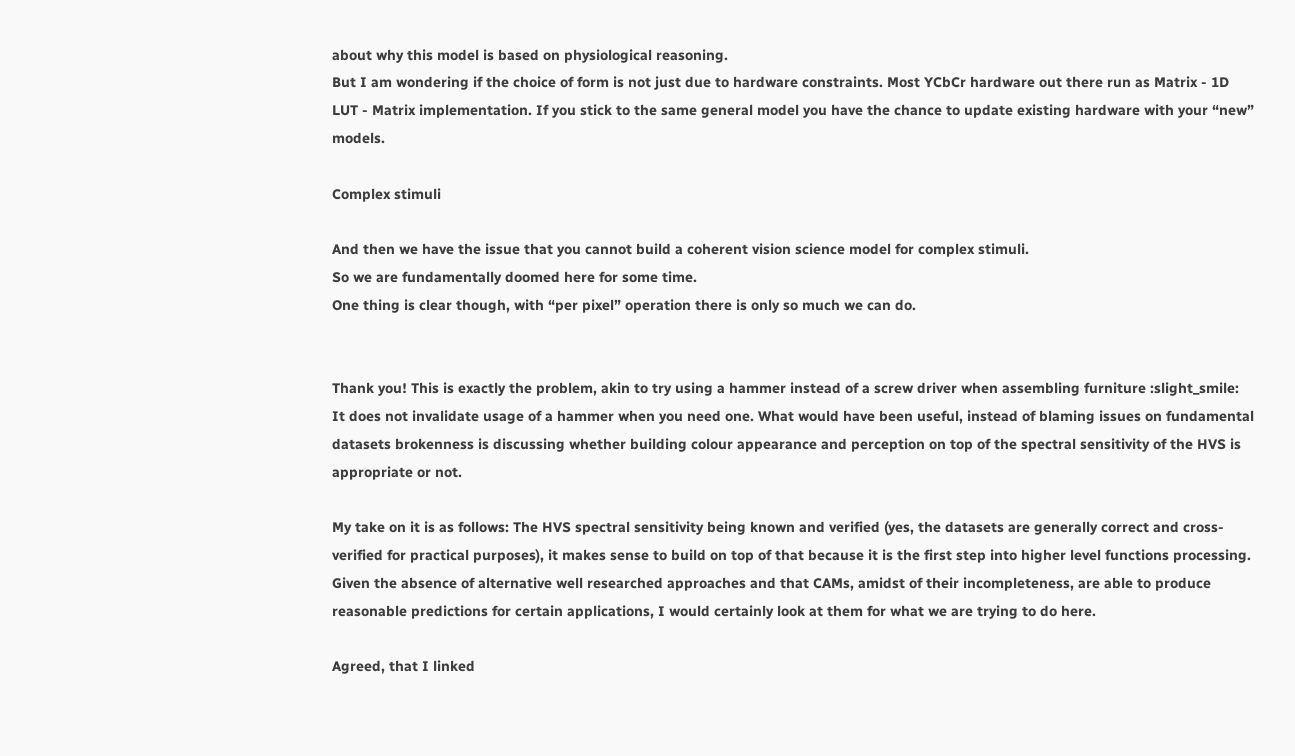about why this model is based on physiological reasoning.
But I am wondering if the choice of form is not just due to hardware constraints. Most YCbCr hardware out there run as Matrix - 1D LUT - Matrix implementation. If you stick to the same general model you have the chance to update existing hardware with your “new” models.

Complex stimuli

And then we have the issue that you cannot build a coherent vision science model for complex stimuli.
So we are fundamentally doomed here for some time.
One thing is clear though, with “per pixel” operation there is only so much we can do.


Thank you! This is exactly the problem, akin to try using a hammer instead of a screw driver when assembling furniture :slight_smile: It does not invalidate usage of a hammer when you need one. What would have been useful, instead of blaming issues on fundamental datasets brokenness is discussing whether building colour appearance and perception on top of the spectral sensitivity of the HVS is appropriate or not.

My take on it is as follows: The HVS spectral sensitivity being known and verified (yes, the datasets are generally correct and cross-verified for practical purposes), it makes sense to build on top of that because it is the first step into higher level functions processing. Given the absence of alternative well researched approaches and that CAMs, amidst of their incompleteness, are able to produce reasonable predictions for certain applications, I would certainly look at them for what we are trying to do here.

Agreed, that I linked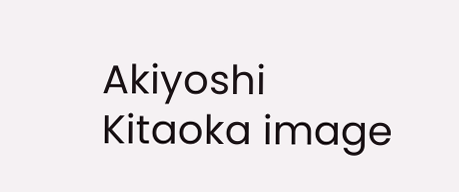Akiyoshi Kitaoka image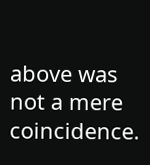above was not a mere coincidence.